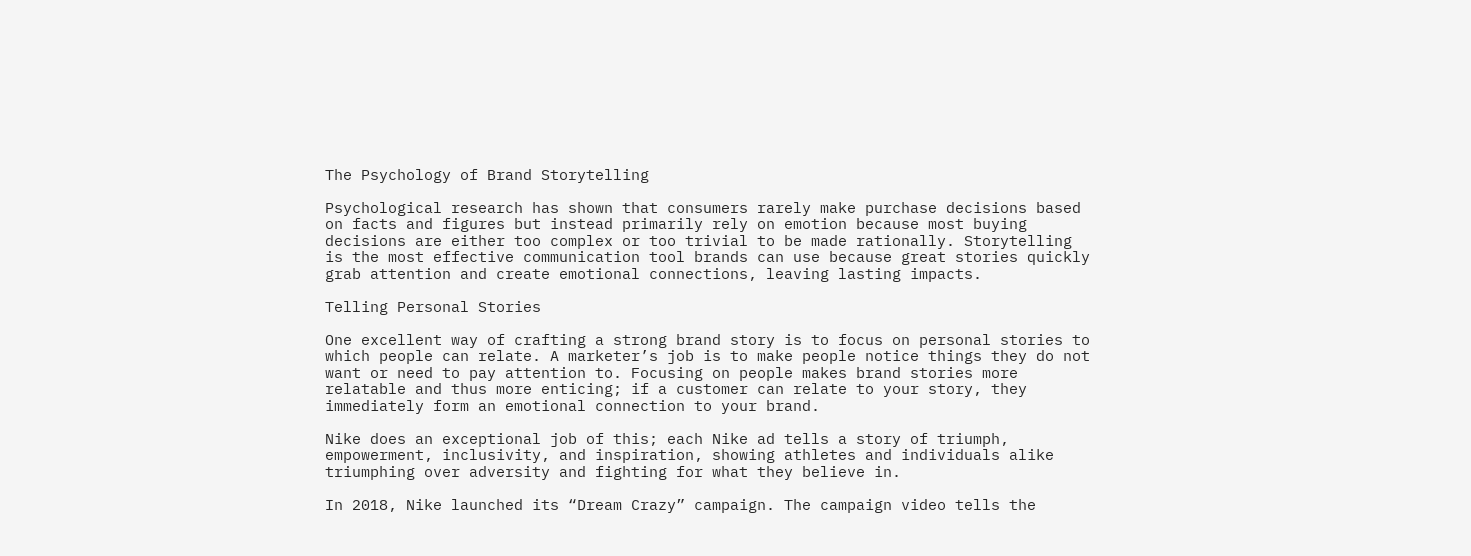The Psychology of Brand Storytelling

Psychological research has shown that consumers rarely make purchase decisions based on facts and figures but instead primarily rely on emotion because most buying decisions are either too complex or too trivial to be made rationally. Storytelling is the most effective communication tool brands can use because great stories quickly grab attention and create emotional connections, leaving lasting impacts.

Telling Personal Stories

One excellent way of crafting a strong brand story is to focus on personal stories to which people can relate. A marketer’s job is to make people notice things they do not want or need to pay attention to. Focusing on people makes brand stories more relatable and thus more enticing; if a customer can relate to your story, they immediately form an emotional connection to your brand.

Nike does an exceptional job of this; each Nike ad tells a story of triumph, empowerment, inclusivity, and inspiration, showing athletes and individuals alike triumphing over adversity and fighting for what they believe in.

In 2018, Nike launched its “Dream Crazy” campaign. The campaign video tells the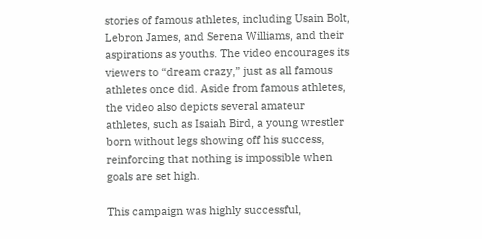stories of famous athletes, including Usain Bolt, Lebron James, and Serena Williams, and their aspirations as youths. The video encourages its viewers to “dream crazy,” just as all famous athletes once did. Aside from famous athletes, the video also depicts several amateur athletes, such as Isaiah Bird, a young wrestler born without legs showing off his success, reinforcing that nothing is impossible when goals are set high.

This campaign was highly successful,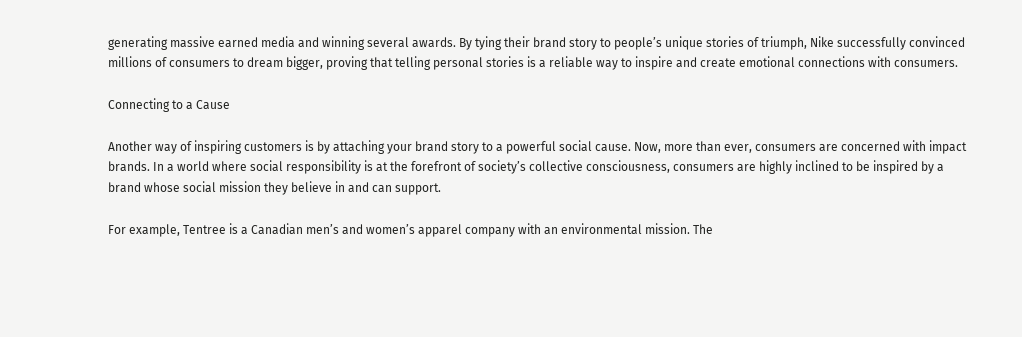generating massive earned media and winning several awards. By tying their brand story to people’s unique stories of triumph, Nike successfully convinced millions of consumers to dream bigger, proving that telling personal stories is a reliable way to inspire and create emotional connections with consumers.

Connecting to a Cause

Another way of inspiring customers is by attaching your brand story to a powerful social cause. Now, more than ever, consumers are concerned with impact brands. In a world where social responsibility is at the forefront of society’s collective consciousness, consumers are highly inclined to be inspired by a brand whose social mission they believe in and can support.

For example, Tentree is a Canadian men’s and women’s apparel company with an environmental mission. The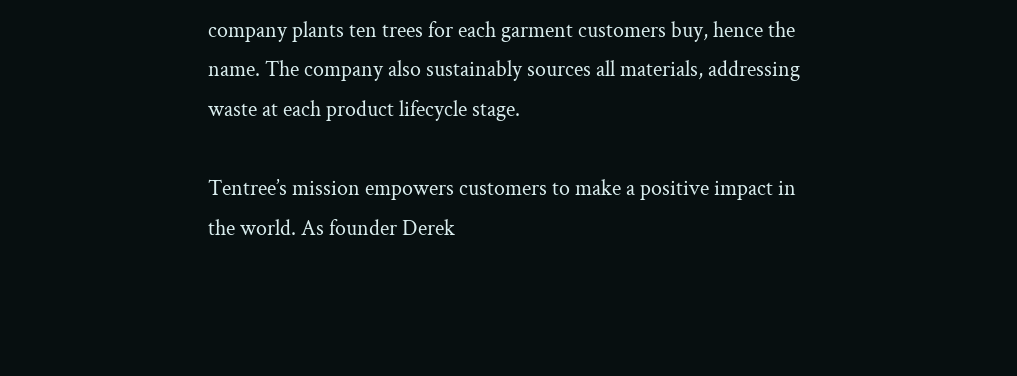company plants ten trees for each garment customers buy, hence the name. The company also sustainably sources all materials, addressing waste at each product lifecycle stage.

Tentree’s mission empowers customers to make a positive impact in the world. As founder Derek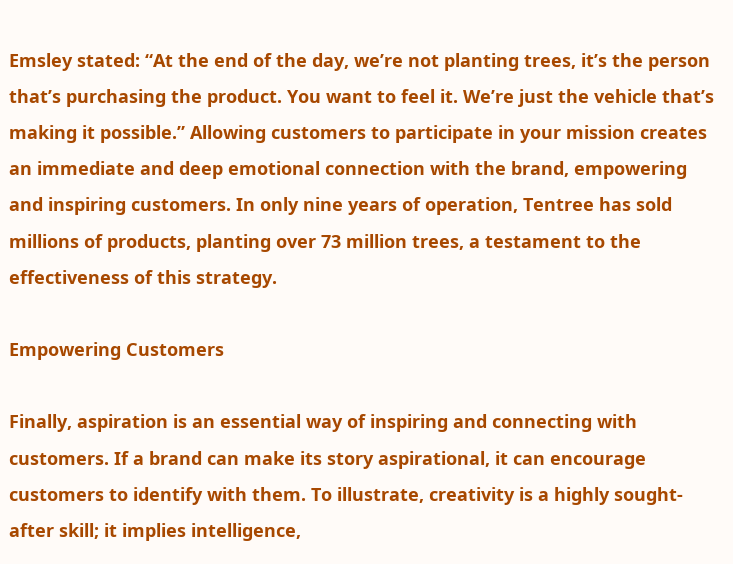Emsley stated: “At the end of the day, we’re not planting trees, it’s the person that’s purchasing the product. You want to feel it. We’re just the vehicle that’s making it possible.” Allowing customers to participate in your mission creates an immediate and deep emotional connection with the brand, empowering and inspiring customers. In only nine years of operation, Tentree has sold millions of products, planting over 73 million trees, a testament to the effectiveness of this strategy.

Empowering Customers

Finally, aspiration is an essential way of inspiring and connecting with customers. If a brand can make its story aspirational, it can encourage customers to identify with them. To illustrate, creativity is a highly sought-after skill; it implies intelligence,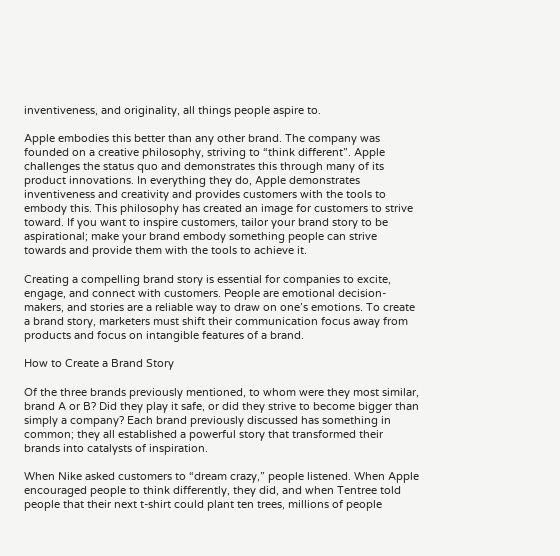inventiveness, and originality, all things people aspire to.

Apple embodies this better than any other brand. The company was founded on a creative philosophy, striving to “think different”. Apple challenges the status quo and demonstrates this through many of its product innovations. In everything they do, Apple demonstrates inventiveness and creativity and provides customers with the tools to embody this. This philosophy has created an image for customers to strive toward. If you want to inspire customers, tailor your brand story to be aspirational; make your brand embody something people can strive towards and provide them with the tools to achieve it.

Creating a compelling brand story is essential for companies to excite, engage, and connect with customers. People are emotional decision-makers, and stories are a reliable way to draw on one’s emotions. To create a brand story, marketers must shift their communication focus away from products and focus on intangible features of a brand.

How to Create a Brand Story

Of the three brands previously mentioned, to whom were they most similar, brand A or B? Did they play it safe, or did they strive to become bigger than simply a company? Each brand previously discussed has something in common; they all established a powerful story that transformed their brands into catalysts of inspiration.

When Nike asked customers to “dream crazy,” people listened. When Apple encouraged people to think differently, they did, and when Tentree told people that their next t-shirt could plant ten trees, millions of people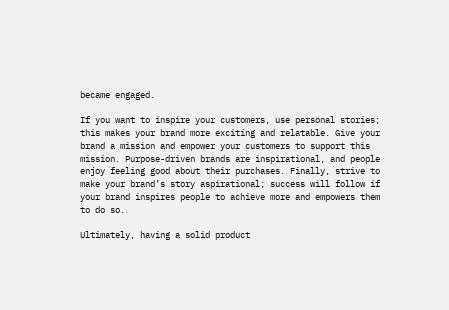became engaged.

If you want to inspire your customers, use personal stories; this makes your brand more exciting and relatable. Give your brand a mission and empower your customers to support this mission. Purpose-driven brands are inspirational, and people enjoy feeling good about their purchases. Finally, strive to make your brand’s story aspirational; success will follow if your brand inspires people to achieve more and empowers them to do so.

Ultimately, having a solid product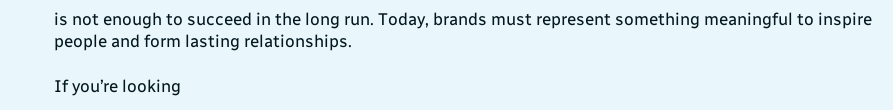is not enough to succeed in the long run. Today, brands must represent something meaningful to inspire people and form lasting relationships.

If you’re looking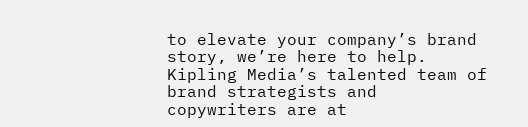to elevate your company’s brand story, we’re here to help. Kipling Media’s talented team of brand strategists and copywriters are at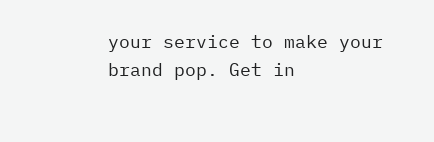your service to make your brand pop. Get in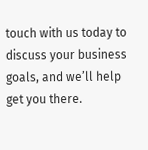touch with us today to discuss your business goals, and we’ll help get you there.